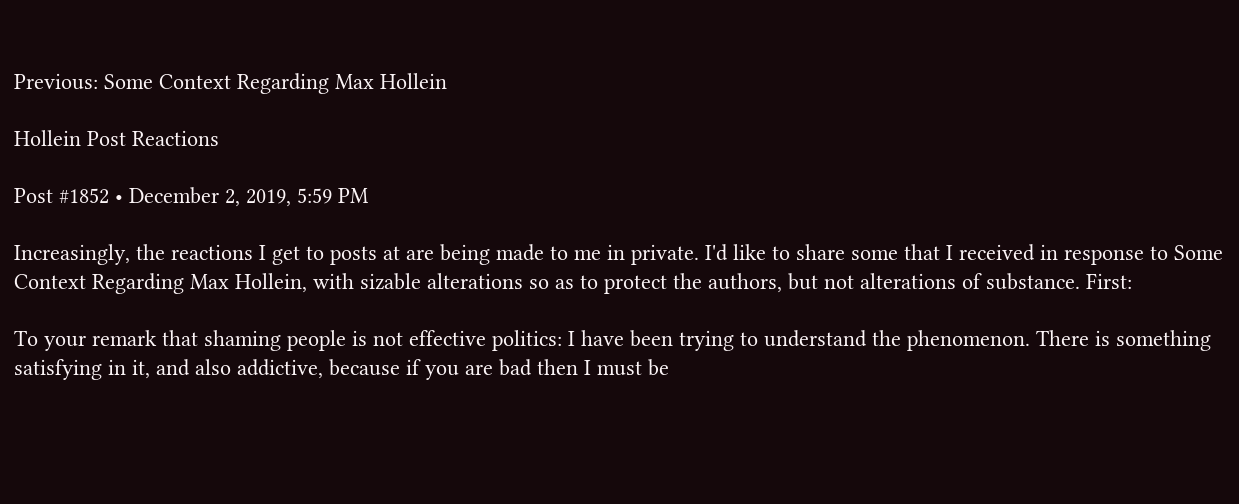Previous: Some Context Regarding Max Hollein

Hollein Post Reactions

Post #1852 • December 2, 2019, 5:59 PM

Increasingly, the reactions I get to posts at are being made to me in private. I'd like to share some that I received in response to Some Context Regarding Max Hollein, with sizable alterations so as to protect the authors, but not alterations of substance. First:

To your remark that shaming people is not effective politics: I have been trying to understand the phenomenon. There is something satisfying in it, and also addictive, because if you are bad then I must be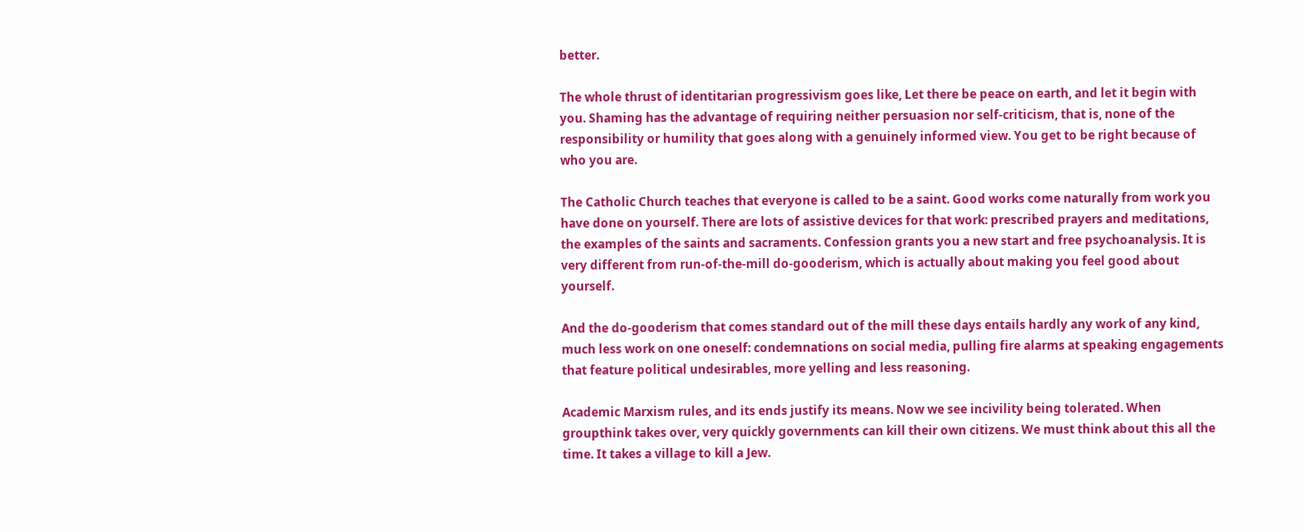better.

The whole thrust of identitarian progressivism goes like, Let there be peace on earth, and let it begin with you. Shaming has the advantage of requiring neither persuasion nor self-criticism, that is, none of the responsibility or humility that goes along with a genuinely informed view. You get to be right because of who you are.

The Catholic Church teaches that everyone is called to be a saint. Good works come naturally from work you have done on yourself. There are lots of assistive devices for that work: prescribed prayers and meditations, the examples of the saints and sacraments. Confession grants you a new start and free psychoanalysis. It is very different from run-of-the-mill do-gooderism, which is actually about making you feel good about yourself.

And the do-gooderism that comes standard out of the mill these days entails hardly any work of any kind, much less work on one oneself: condemnations on social media, pulling fire alarms at speaking engagements that feature political undesirables, more yelling and less reasoning.

Academic Marxism rules, and its ends justify its means. Now we see incivility being tolerated. When groupthink takes over, very quickly governments can kill their own citizens. We must think about this all the time. It takes a village to kill a Jew.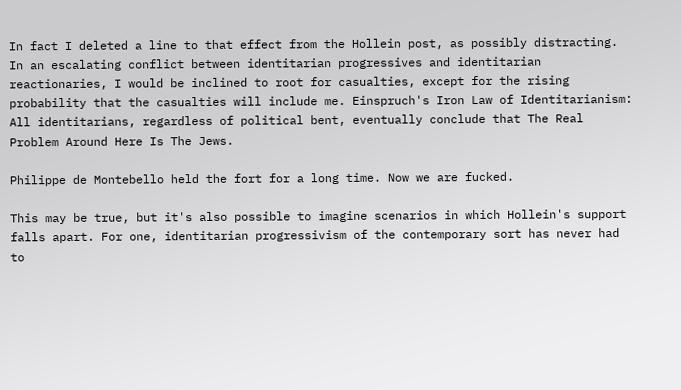In fact I deleted a line to that effect from the Hollein post, as possibly distracting. In an escalating conflict between identitarian progressives and identitarian reactionaries, I would be inclined to root for casualties, except for the rising probability that the casualties will include me. Einspruch's Iron Law of Identitarianism: All identitarians, regardless of political bent, eventually conclude that The Real Problem Around Here Is The Jews.

Philippe de Montebello held the fort for a long time. Now we are fucked.

This may be true, but it's also possible to imagine scenarios in which Hollein's support falls apart. For one, identitarian progressivism of the contemporary sort has never had to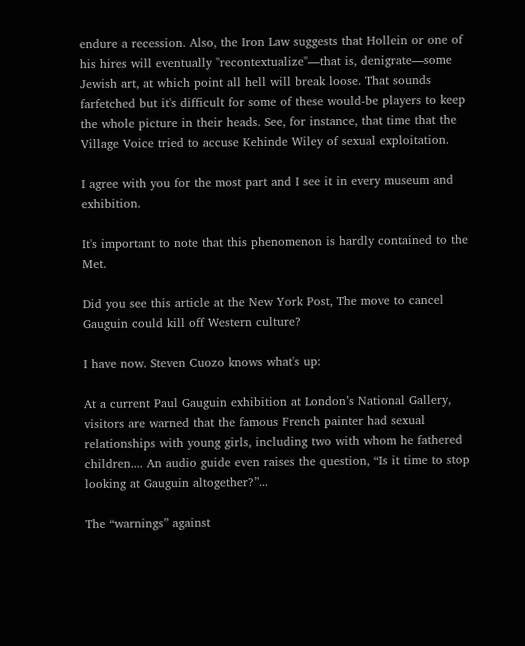endure a recession. Also, the Iron Law suggests that Hollein or one of his hires will eventually "recontextualize"—that is, denigrate—some Jewish art, at which point all hell will break loose. That sounds farfetched but it's difficult for some of these would-be players to keep the whole picture in their heads. See, for instance, that time that the Village Voice tried to accuse Kehinde Wiley of sexual exploitation.

I agree with you for the most part and I see it in every museum and exhibition.

It's important to note that this phenomenon is hardly contained to the Met.

Did you see this article at the New York Post, The move to cancel Gauguin could kill off Western culture?

I have now. Steven Cuozo knows what's up:

At a current Paul Gauguin exhibition at London’s National Gallery, visitors are warned that the famous French painter had sexual relationships with young girls, including two with whom he fathered children.... An audio guide even raises the question, “Is it time to stop looking at Gauguin altogether?”...

The “warnings” against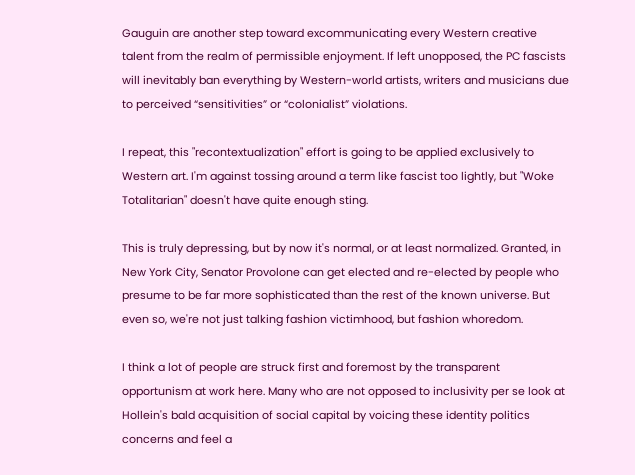Gauguin are another step toward excommunicating every Western creative talent from the realm of permissible enjoyment. If left unopposed, the PC fascists will inevitably ban everything by Western-world artists, writers and musicians due to perceived “sensitivities” or “colonialist” violations.

I repeat, this "recontextualization" effort is going to be applied exclusively to Western art. I'm against tossing around a term like fascist too lightly, but "Woke Totalitarian" doesn't have quite enough sting.

This is truly depressing, but by now it's normal, or at least normalized. Granted, in New York City, Senator Provolone can get elected and re-elected by people who presume to be far more sophisticated than the rest of the known universe. But even so, we're not just talking fashion victimhood, but fashion whoredom.

I think a lot of people are struck first and foremost by the transparent opportunism at work here. Many who are not opposed to inclusivity per se look at Hollein's bald acquisition of social capital by voicing these identity politics concerns and feel a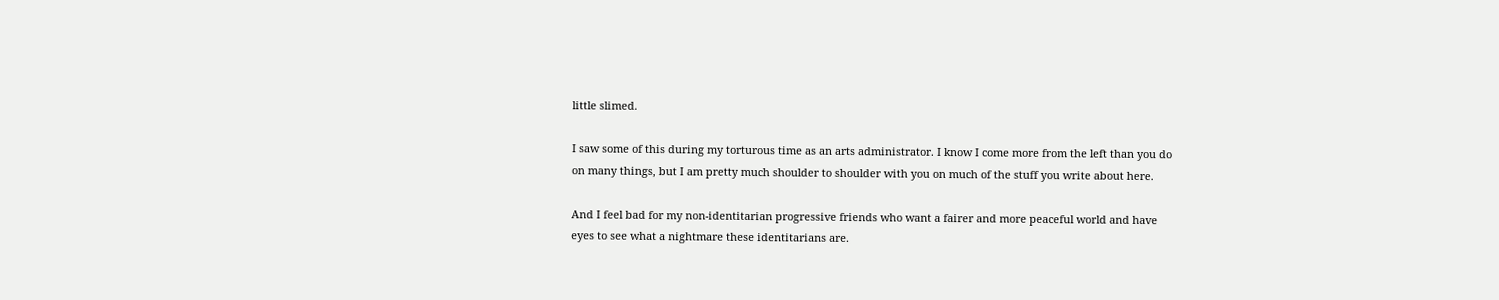little slimed.

I saw some of this during my torturous time as an arts administrator. I know I come more from the left than you do on many things, but I am pretty much shoulder to shoulder with you on much of the stuff you write about here.

And I feel bad for my non-identitarian progressive friends who want a fairer and more peaceful world and have eyes to see what a nightmare these identitarians are.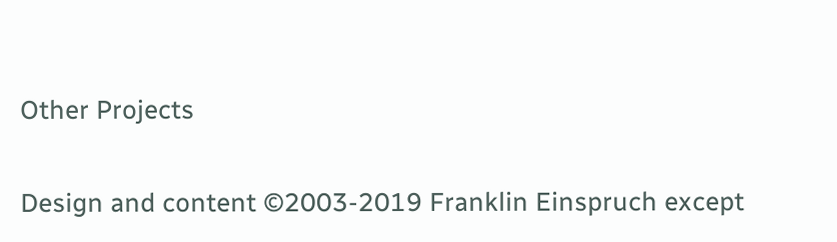Other Projects


Design and content ©2003-2019 Franklin Einspruch except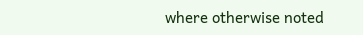where otherwise noted